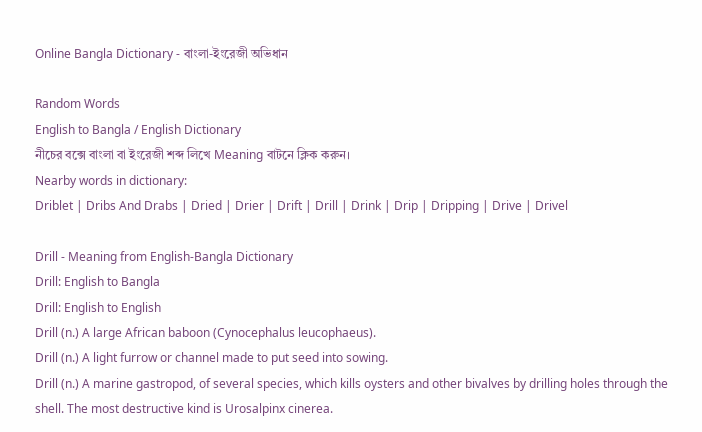Online Bangla Dictionary - বাংলা-ইংরেজী অভিধান

Random Words
English to Bangla / English Dictionary
নীচের বক্সে বাংলা বা ইংরেজী শব্দ লিখে Meaning বাটনে ক্লিক করুন।
Nearby words in dictionary:
Driblet | Dribs And Drabs | Dried | Drier | Drift | Drill | Drink | Drip | Dripping | Drive | Drivel

Drill - Meaning from English-Bangla Dictionary
Drill: English to Bangla
Drill: English to English
Drill (n.) A large African baboon (Cynocephalus leucophaeus).
Drill (n.) A light furrow or channel made to put seed into sowing.
Drill (n.) A marine gastropod, of several species, which kills oysters and other bivalves by drilling holes through the shell. The most destructive kind is Urosalpinx cinerea.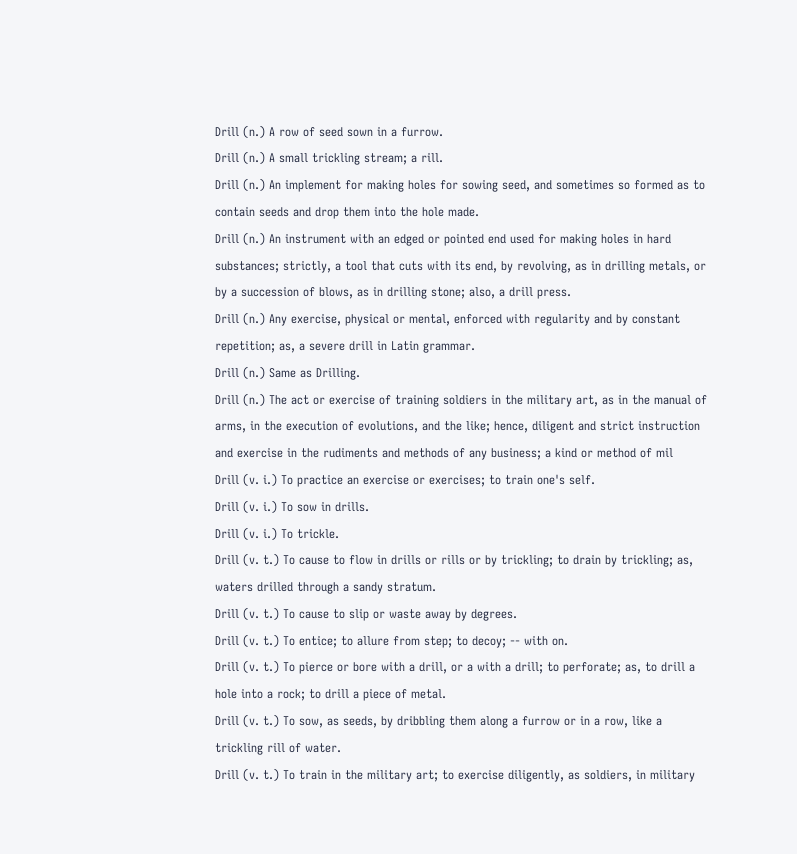Drill (n.) A row of seed sown in a furrow.
Drill (n.) A small trickling stream; a rill.
Drill (n.) An implement for making holes for sowing seed, and sometimes so formed as to contain seeds and drop them into the hole made.
Drill (n.) An instrument with an edged or pointed end used for making holes in hard substances; strictly, a tool that cuts with its end, by revolving, as in drilling metals, or by a succession of blows, as in drilling stone; also, a drill press.
Drill (n.) Any exercise, physical or mental, enforced with regularity and by constant repetition; as, a severe drill in Latin grammar.
Drill (n.) Same as Drilling.
Drill (n.) The act or exercise of training soldiers in the military art, as in the manual of arms, in the execution of evolutions, and the like; hence, diligent and strict instruction and exercise in the rudiments and methods of any business; a kind or method of mil
Drill (v. i.) To practice an exercise or exercises; to train one's self.
Drill (v. i.) To sow in drills.
Drill (v. i.) To trickle.
Drill (v. t.) To cause to flow in drills or rills or by trickling; to drain by trickling; as, waters drilled through a sandy stratum.
Drill (v. t.) To cause to slip or waste away by degrees.
Drill (v. t.) To entice; to allure from step; to decoy; -- with on.
Drill (v. t.) To pierce or bore with a drill, or a with a drill; to perforate; as, to drill a hole into a rock; to drill a piece of metal.
Drill (v. t.) To sow, as seeds, by dribbling them along a furrow or in a row, like a trickling rill of water.
Drill (v. t.) To train in the military art; to exercise diligently, as soldiers, in military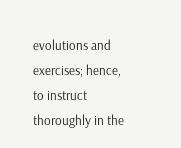evolutions and exercises; hence, to instruct thoroughly in the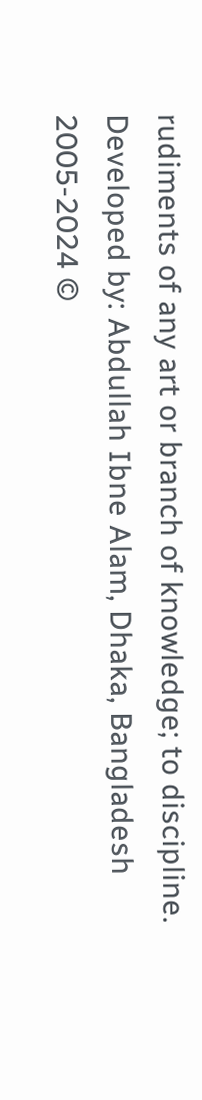rudiments of any art or branch of knowledge; to discipline.
Developed by: Abdullah Ibne Alam, Dhaka, Bangladesh
2005-2024 ©